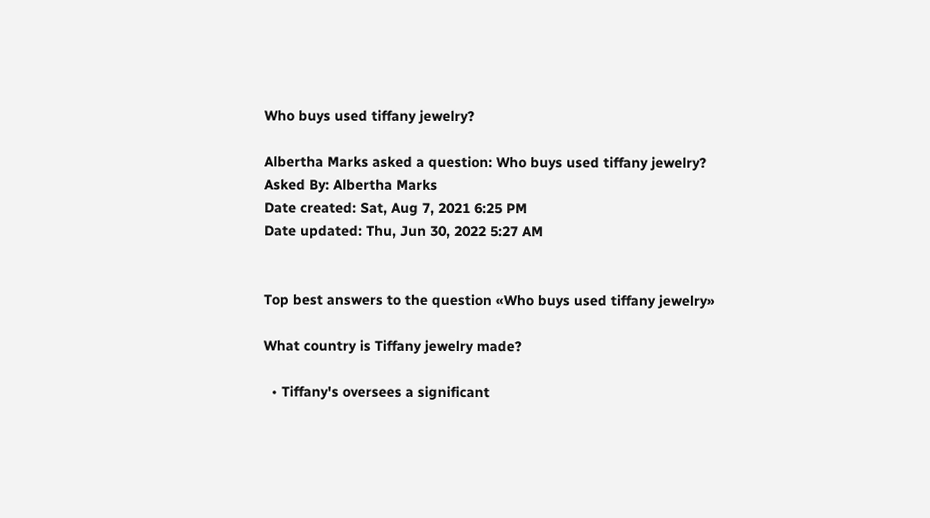Who buys used tiffany jewelry?

Albertha Marks asked a question: Who buys used tiffany jewelry?
Asked By: Albertha Marks
Date created: Sat, Aug 7, 2021 6:25 PM
Date updated: Thu, Jun 30, 2022 5:27 AM


Top best answers to the question «Who buys used tiffany jewelry»

What country is Tiffany jewelry made?

  • Tiffany's oversees a significant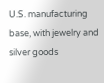U.S. manufacturing base, with jewelry and silver goods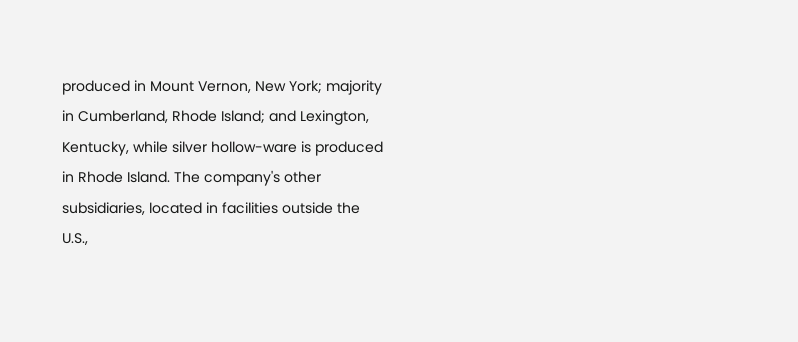produced in Mount Vernon, New York; majority in Cumberland, Rhode Island; and Lexington, Kentucky, while silver hollow-ware is produced in Rhode Island. The company's other subsidiaries, located in facilities outside the U.S.,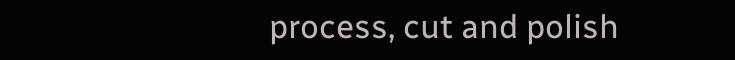process, cut and polish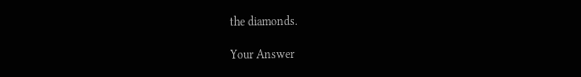the diamonds.

Your Answer